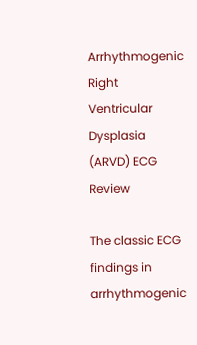Arrhythmogenic Right Ventricular Dysplasia (ARVD) ECG Review

The classic ECG findings in arrhythmogenic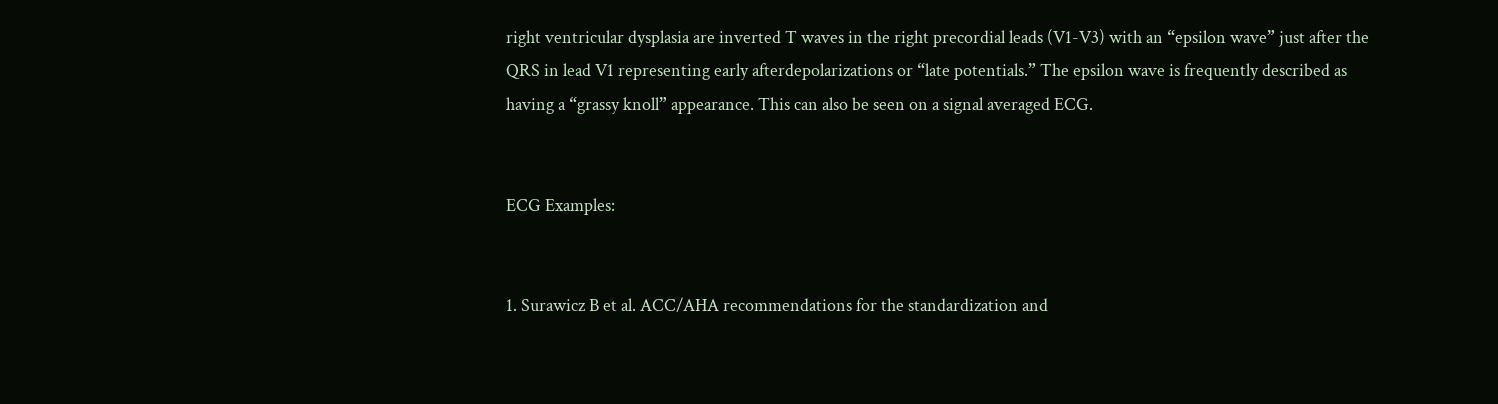right ventricular dysplasia are inverted T waves in the right precordial leads (V1-V3) with an “epsilon wave” just after the QRS in lead V1 representing early afterdepolarizations or “late potentials.” The epsilon wave is frequently described as having a “grassy knoll” appearance. This can also be seen on a signal averaged ECG.


ECG Examples:


1. Surawicz B et al. ACC/AHA recommendations for the standardization and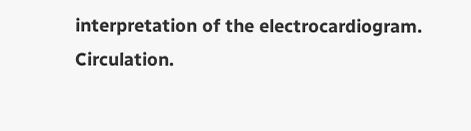interpretation of the electrocardiogram. Circulation.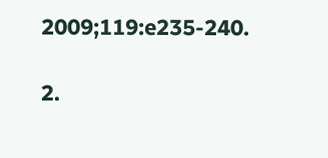2009;119:e235-240.

2.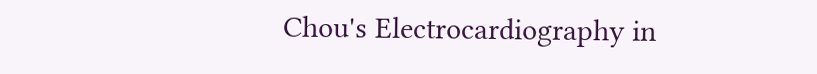Chou's Electrocardiography in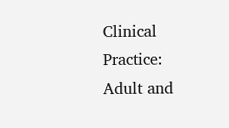Clinical Practice: Adult and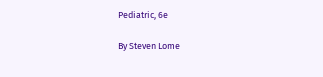Pediatric, 6e

By Steven Lome